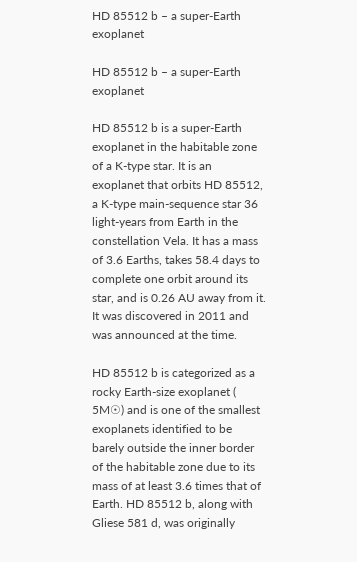HD 85512 b – a super-Earth exoplanet

HD 85512 b – a super-Earth exoplanet

HD 85512 b is a super-Earth exoplanet in the habitable zone of a K-type star. It is an exoplanet that orbits HD 85512, a K-type main-sequence star 36 light-years from Earth in the constellation Vela. It has a mass of 3.6 Earths, takes 58.4 days to complete one orbit around its star, and is 0.26 AU away from it. It was discovered in 2011 and was announced at the time.

HD 85512 b is categorized as a rocky Earth-size exoplanet ( 5M☉) and is one of the smallest exoplanets identified to be barely outside the inner border of the habitable zone due to its mass of at least 3.6 times that of Earth. HD 85512 b, along with Gliese 581 d, was originally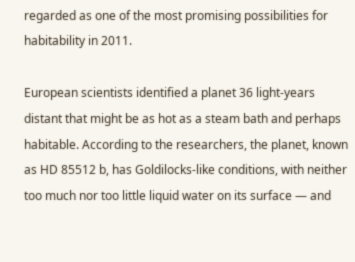regarded as one of the most promising possibilities for habitability in 2011.

European scientists identified a planet 36 light-years distant that might be as hot as a steam bath and perhaps habitable. According to the researchers, the planet, known as HD 85512 b, has Goldilocks-like conditions, with neither too much nor too little liquid water on its surface — and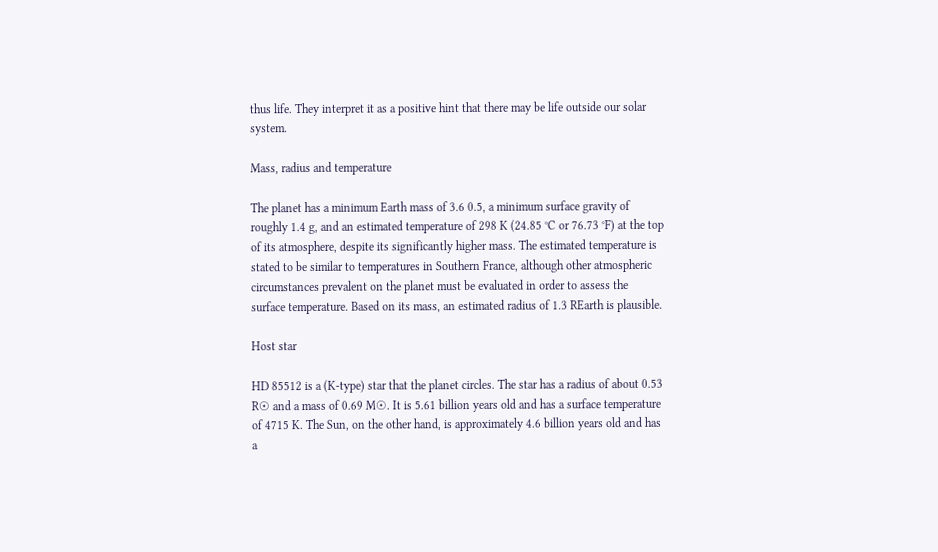thus life. They interpret it as a positive hint that there may be life outside our solar system.

Mass, radius and temperature

The planet has a minimum Earth mass of 3.6 0.5, a minimum surface gravity of roughly 1.4 g, and an estimated temperature of 298 K (24.85 °C or 76.73 °F) at the top of its atmosphere, despite its significantly higher mass. The estimated temperature is stated to be similar to temperatures in Southern France, although other atmospheric circumstances prevalent on the planet must be evaluated in order to assess the surface temperature. Based on its mass, an estimated radius of 1.3 REarth is plausible.

Host star

HD 85512 is a (K-type) star that the planet circles. The star has a radius of about 0.53 R☉ and a mass of 0.69 M☉. It is 5.61 billion years old and has a surface temperature of 4715 K. The Sun, on the other hand, is approximately 4.6 billion years old and has a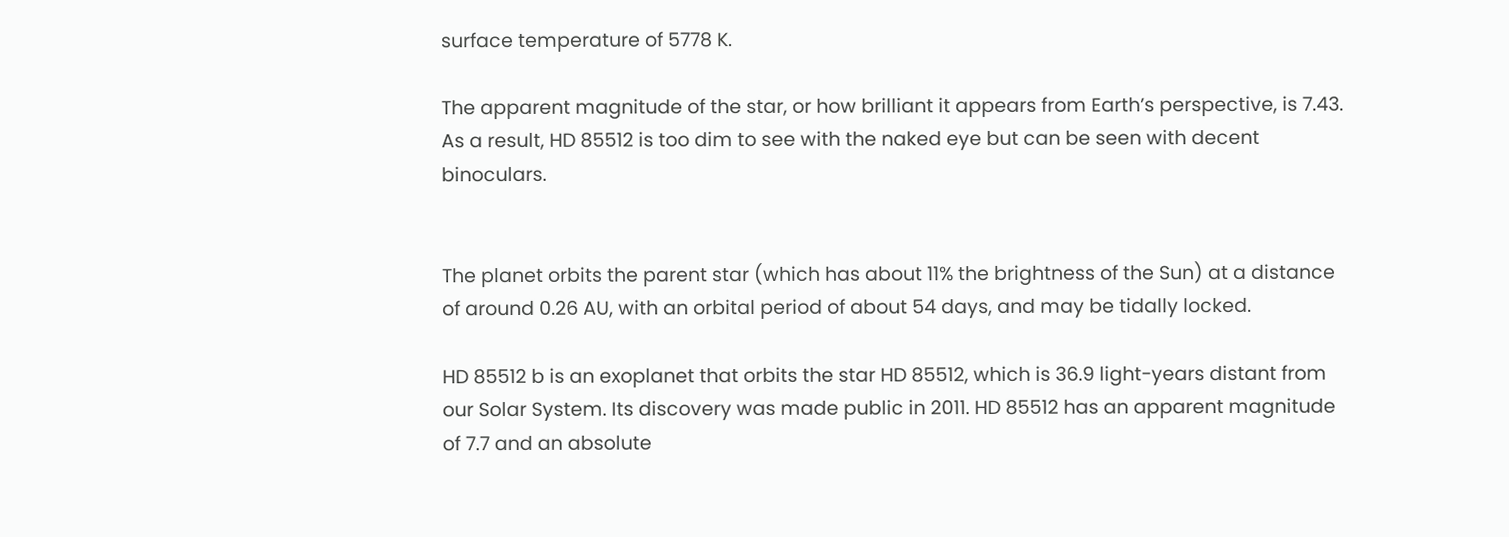surface temperature of 5778 K.

The apparent magnitude of the star, or how brilliant it appears from Earth’s perspective, is 7.43. As a result, HD 85512 is too dim to see with the naked eye but can be seen with decent binoculars.


The planet orbits the parent star (which has about 11% the brightness of the Sun) at a distance of around 0.26 AU, with an orbital period of about 54 days, and may be tidally locked.

HD 85512 b is an exoplanet that orbits the star HD 85512, which is 36.9 light-years distant from our Solar System. Its discovery was made public in 2011. HD 85512 has an apparent magnitude of 7.7 and an absolute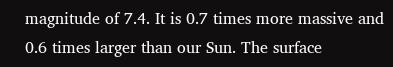magnitude of 7.4. It is 0.7 times more massive and 0.6 times larger than our Sun. The surface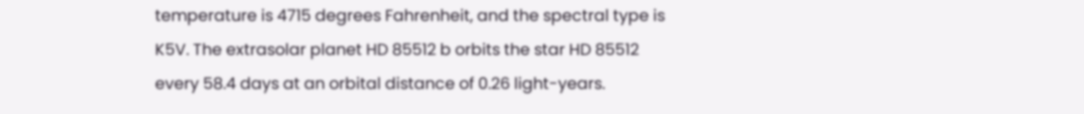temperature is 4715 degrees Fahrenheit, and the spectral type is K5V. The extrasolar planet HD 85512 b orbits the star HD 85512 every 58.4 days at an orbital distance of 0.26 light-years.